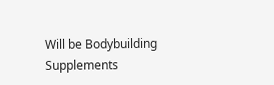Will be Bodybuilding Supplements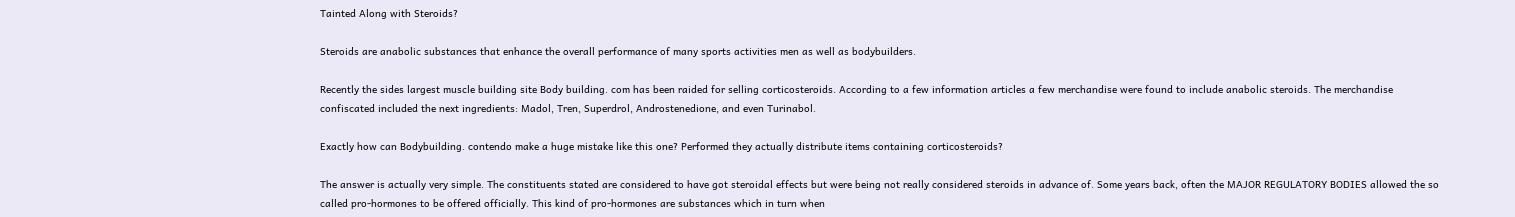Tainted Along with Steroids?

Steroids are anabolic substances that enhance the overall performance of many sports activities men as well as bodybuilders.

Recently the sides largest muscle building site Body building. com has been raided for selling corticosteroids. According to a few information articles a few merchandise were found to include anabolic steroids. The merchandise confiscated included the next ingredients: Madol, Tren, Superdrol, Androstenedione, and even Turinabol.

Exactly how can Bodybuilding. contendo make a huge mistake like this one? Performed they actually distribute items containing corticosteroids?

The answer is actually very simple. The constituents stated are considered to have got steroidal effects but were being not really considered steroids in advance of. Some years back, often the MAJOR REGULATORY BODIES allowed the so called pro-hormones to be offered officially. This kind of pro-hormones are substances which in turn when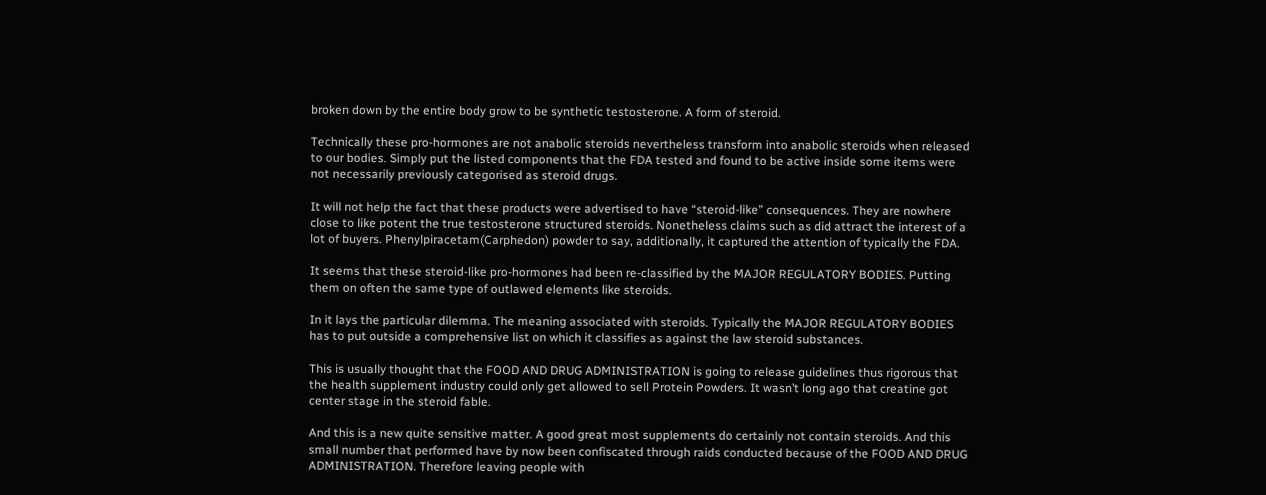broken down by the entire body grow to be synthetic testosterone. A form of steroid.

Technically these pro-hormones are not anabolic steroids nevertheless transform into anabolic steroids when released to our bodies. Simply put the listed components that the FDA tested and found to be active inside some items were not necessarily previously categorised as steroid drugs.

It will not help the fact that these products were advertised to have “steroid-like” consequences. They are nowhere close to like potent the true testosterone structured steroids. Nonetheless claims such as did attract the interest of a lot of buyers. Phenylpiracetam(Carphedon) powder to say, additionally, it captured the attention of typically the FDA.

It seems that these steroid-like pro-hormones had been re-classified by the MAJOR REGULATORY BODIES. Putting them on often the same type of outlawed elements like steroids.

In it lays the particular dilemma. The meaning associated with steroids. Typically the MAJOR REGULATORY BODIES has to put outside a comprehensive list on which it classifies as against the law steroid substances.

This is usually thought that the FOOD AND DRUG ADMINISTRATION is going to release guidelines thus rigorous that the health supplement industry could only get allowed to sell Protein Powders. It wasn’t long ago that creatine got center stage in the steroid fable.

And this is a new quite sensitive matter. A good great most supplements do certainly not contain steroids. And this small number that performed have by now been confiscated through raids conducted because of the FOOD AND DRUG ADMINISTRATION. Therefore leaving people with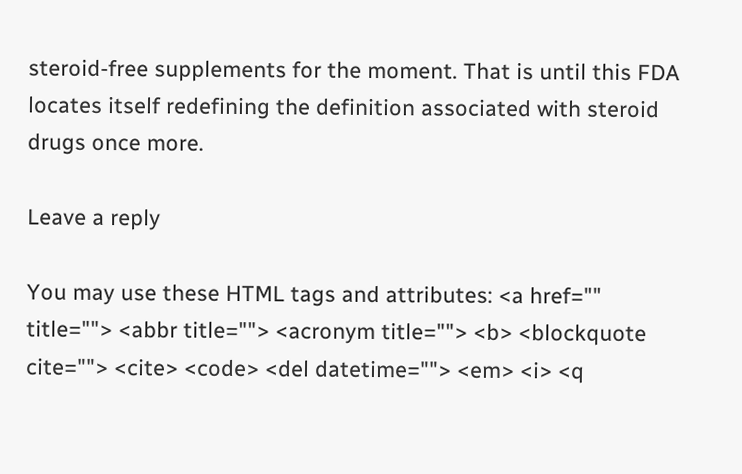steroid-free supplements for the moment. That is until this FDA locates itself redefining the definition associated with steroid drugs once more.

Leave a reply

You may use these HTML tags and attributes: <a href="" title=""> <abbr title=""> <acronym title=""> <b> <blockquote cite=""> <cite> <code> <del datetime=""> <em> <i> <q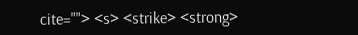cite=""> <s> <strike> <strong>